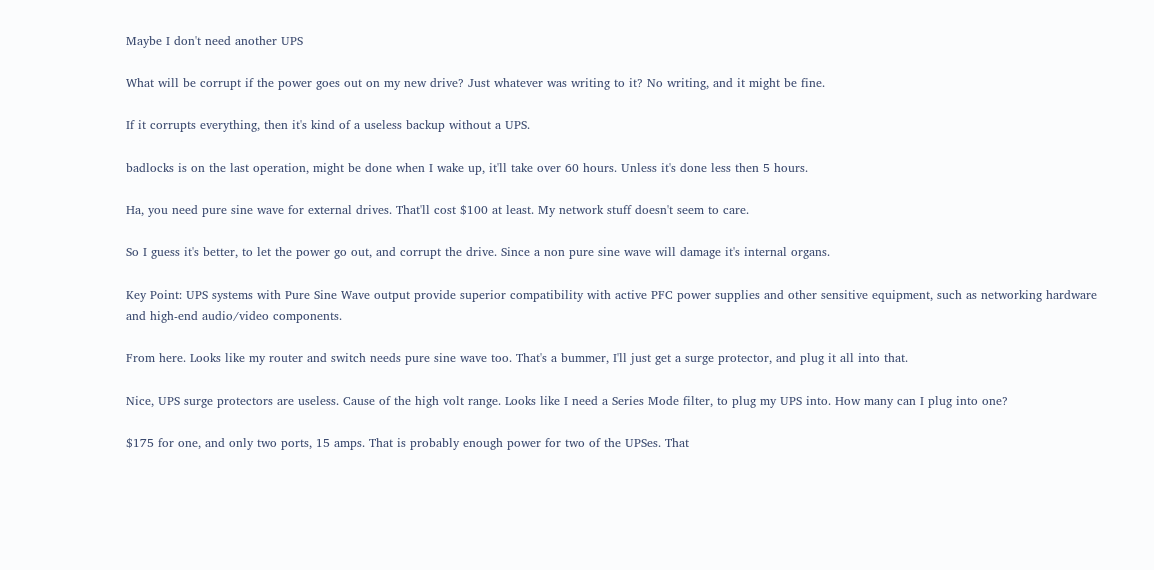Maybe I don't need another UPS

What will be corrupt if the power goes out on my new drive? Just whatever was writing to it? No writing, and it might be fine.

If it corrupts everything, then it's kind of a useless backup without a UPS.

badlocks is on the last operation, might be done when I wake up, it'll take over 60 hours. Unless it's done less then 5 hours.

Ha, you need pure sine wave for external drives. That'll cost $100 at least. My network stuff doesn't seem to care.

So I guess it's better, to let the power go out, and corrupt the drive. Since a non pure sine wave will damage it's internal organs.

Key Point: UPS systems with Pure Sine Wave output provide superior compatibility with active PFC power supplies and other sensitive equipment, such as networking hardware and high-end audio/video components.

From here. Looks like my router and switch needs pure sine wave too. That's a bummer, I'll just get a surge protector, and plug it all into that.

Nice, UPS surge protectors are useless. Cause of the high volt range. Looks like I need a Series Mode filter, to plug my UPS into. How many can I plug into one?

$175 for one, and only two ports, 15 amps. That is probably enough power for two of the UPSes. That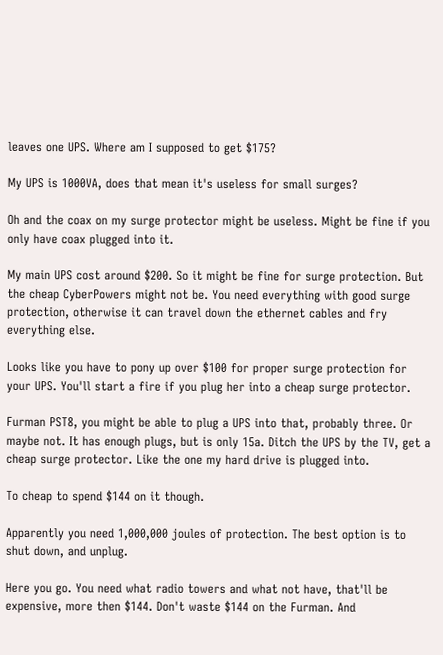leaves one UPS. Where am I supposed to get $175?

My UPS is 1000VA, does that mean it's useless for small surges?

Oh and the coax on my surge protector might be useless. Might be fine if you only have coax plugged into it.

My main UPS cost around $200. So it might be fine for surge protection. But the cheap CyberPowers might not be. You need everything with good surge protection, otherwise it can travel down the ethernet cables and fry everything else.

Looks like you have to pony up over $100 for proper surge protection for your UPS. You'll start a fire if you plug her into a cheap surge protector.

Furman PST8, you might be able to plug a UPS into that, probably three. Or maybe not. It has enough plugs, but is only 15a. Ditch the UPS by the TV, get a cheap surge protector. Like the one my hard drive is plugged into.

To cheap to spend $144 on it though.

Apparently you need 1,000,000 joules of protection. The best option is to shut down, and unplug.

Here you go. You need what radio towers and what not have, that'll be expensive, more then $144. Don't waste $144 on the Furman. And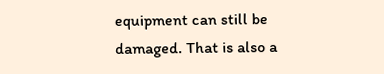equipment can still be damaged. That is also a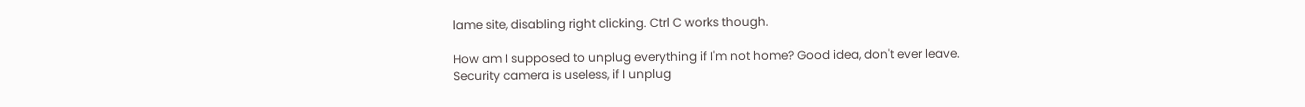lame site, disabling right clicking. Ctrl C works though.

How am I supposed to unplug everything if I'm not home? Good idea, don't ever leave. Security camera is useless, if I unplug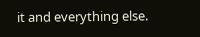it and everything else.